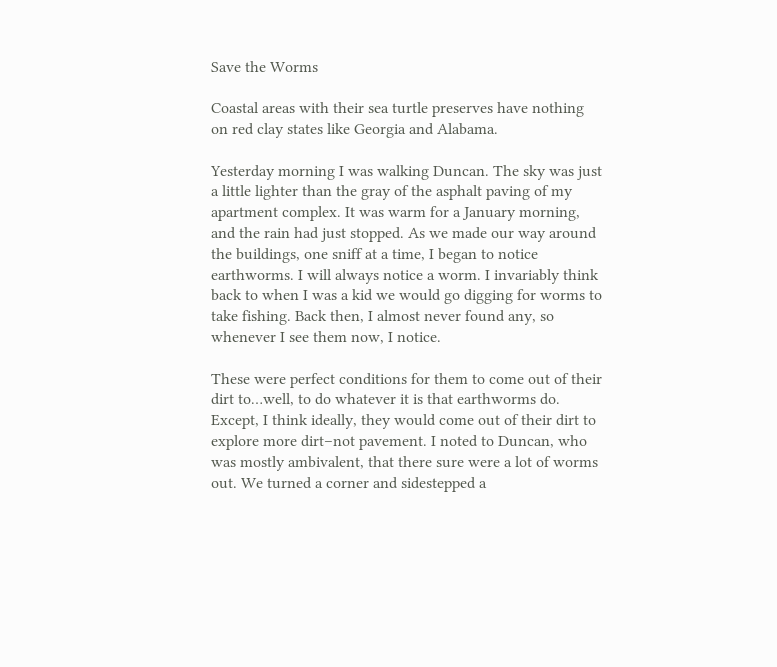Save the Worms

Coastal areas with their sea turtle preserves have nothing on red clay states like Georgia and Alabama.

Yesterday morning I was walking Duncan. The sky was just a little lighter than the gray of the asphalt paving of my apartment complex. It was warm for a January morning, and the rain had just stopped. As we made our way around the buildings, one sniff at a time, I began to notice earthworms. I will always notice a worm. I invariably think back to when I was a kid we would go digging for worms to take fishing. Back then, I almost never found any, so whenever I see them now, I notice.

These were perfect conditions for them to come out of their dirt to…well, to do whatever it is that earthworms do. Except, I think ideally, they would come out of their dirt to explore more dirt–not pavement. I noted to Duncan, who was mostly ambivalent, that there sure were a lot of worms out. We turned a corner and sidestepped a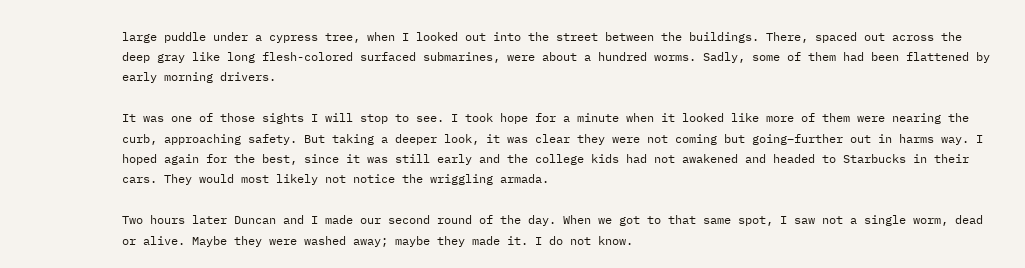large puddle under a cypress tree, when I looked out into the street between the buildings. There, spaced out across the deep gray like long flesh-colored surfaced submarines, were about a hundred worms. Sadly, some of them had been flattened by early morning drivers.

It was one of those sights I will stop to see. I took hope for a minute when it looked like more of them were nearing the curb, approaching safety. But taking a deeper look, it was clear they were not coming but going–further out in harms way. I hoped again for the best, since it was still early and the college kids had not awakened and headed to Starbucks in their cars. They would most likely not notice the wriggling armada.

Two hours later Duncan and I made our second round of the day. When we got to that same spot, I saw not a single worm, dead or alive. Maybe they were washed away; maybe they made it. I do not know.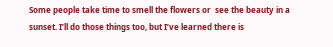Some people take time to smell the flowers or  see the beauty in a sunset. I’ll do those things too, but I’ve learned there is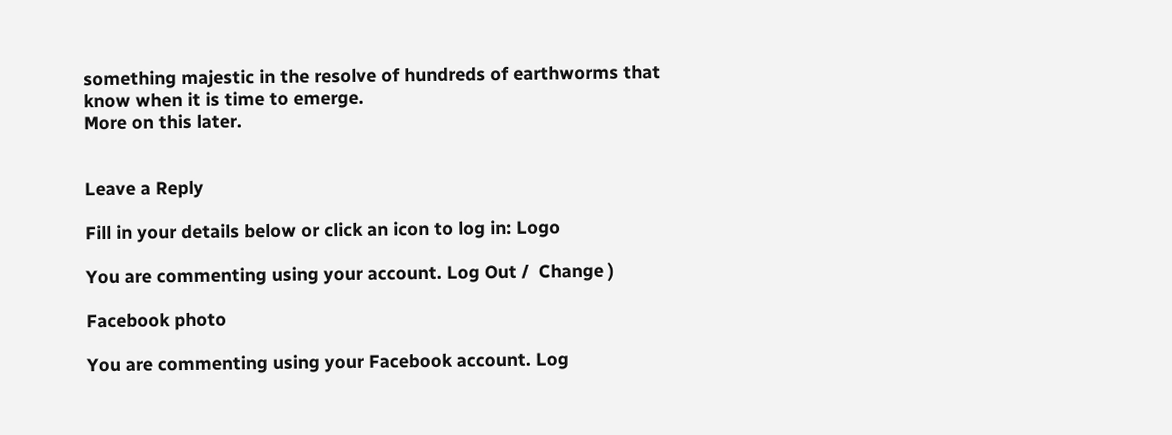something majestic in the resolve of hundreds of earthworms that know when it is time to emerge.
More on this later.


Leave a Reply

Fill in your details below or click an icon to log in: Logo

You are commenting using your account. Log Out /  Change )

Facebook photo

You are commenting using your Facebook account. Log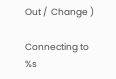Out /  Change )

Connecting to %s